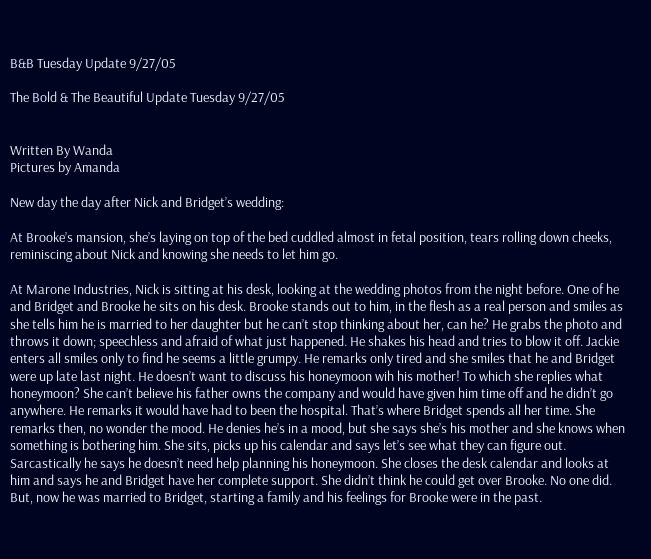B&B Tuesday Update 9/27/05

The Bold & The Beautiful Update Tuesday 9/27/05


Written By Wanda
Pictures by Amanda

New day the day after Nick and Bridget’s wedding:

At Brooke’s mansion, she’s laying on top of the bed cuddled almost in fetal position, tears rolling down cheeks, reminiscing about Nick and knowing she needs to let him go.

At Marone Industries, Nick is sitting at his desk, looking at the wedding photos from the night before. One of he and Bridget and Brooke he sits on his desk. Brooke stands out to him, in the flesh as a real person and smiles as she tells him he is married to her daughter but he can’t stop thinking about her, can he? He grabs the photo and throws it down; speechless and afraid of what just happened. He shakes his head and tries to blow it off. Jackie enters all smiles only to find he seems a little grumpy. He remarks only tired and she smiles that he and Bridget were up late last night. He doesn’t want to discuss his honeymoon wih his mother! To which she replies what honeymoon? She can’t believe his father owns the company and would have given him time off and he didn’t go anywhere. He remarks it would have had to been the hospital. That’s where Bridget spends all her time. She remarks then, no wonder the mood. He denies he’s in a mood, but she says she’s his mother and she knows when something is bothering him. She sits, picks up his calendar and says let’s see what they can figure out. Sarcastically he says he doesn’t need help planning his honeymoon. She closes the desk calendar and looks at him and says he and Bridget have her complete support. She didn’t think he could get over Brooke. No one did. But, now he was married to Bridget, starting a family and his feelings for Brooke were in the past.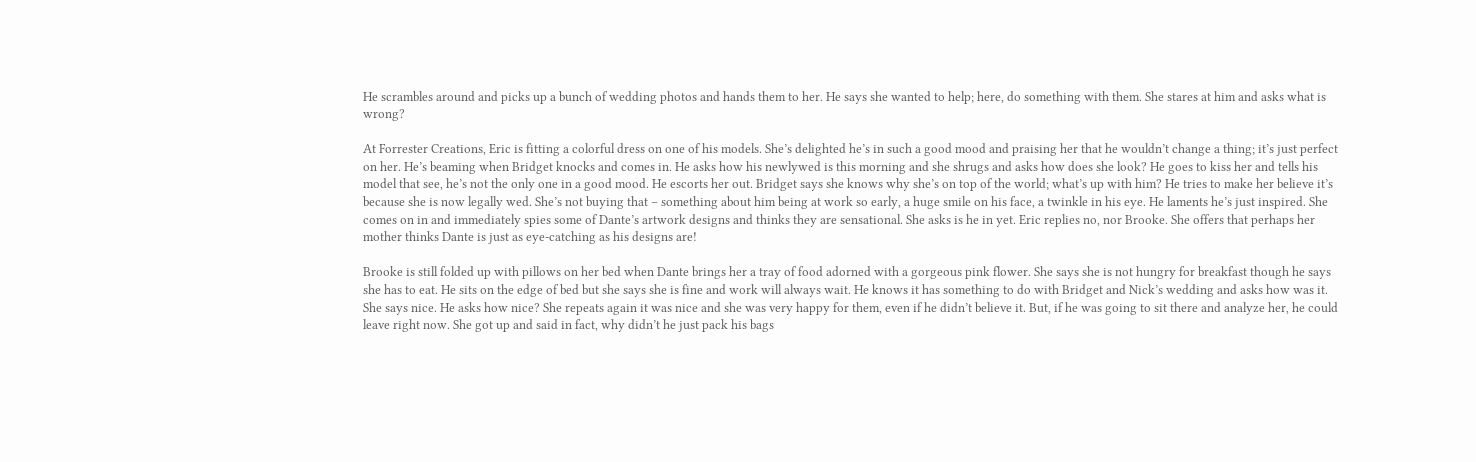He scrambles around and picks up a bunch of wedding photos and hands them to her. He says she wanted to help; here, do something with them. She stares at him and asks what is wrong?

At Forrester Creations, Eric is fitting a colorful dress on one of his models. She’s delighted he’s in such a good mood and praising her that he wouldn’t change a thing; it’s just perfect on her. He’s beaming when Bridget knocks and comes in. He asks how his newlywed is this morning and she shrugs and asks how does she look? He goes to kiss her and tells his model that see, he’s not the only one in a good mood. He escorts her out. Bridget says she knows why she’s on top of the world; what’s up with him? He tries to make her believe it’s because she is now legally wed. She’s not buying that – something about him being at work so early, a huge smile on his face, a twinkle in his eye. He laments he’s just inspired. She comes on in and immediately spies some of Dante’s artwork designs and thinks they are sensational. She asks is he in yet. Eric replies no, nor Brooke. She offers that perhaps her mother thinks Dante is just as eye-catching as his designs are!

Brooke is still folded up with pillows on her bed when Dante brings her a tray of food adorned with a gorgeous pink flower. She says she is not hungry for breakfast though he says she has to eat. He sits on the edge of bed but she says she is fine and work will always wait. He knows it has something to do with Bridget and Nick’s wedding and asks how was it. She says nice. He asks how nice? She repeats again it was nice and she was very happy for them, even if he didn’t believe it. But, if he was going to sit there and analyze her, he could leave right now. She got up and said in fact, why didn’t he just pack his bags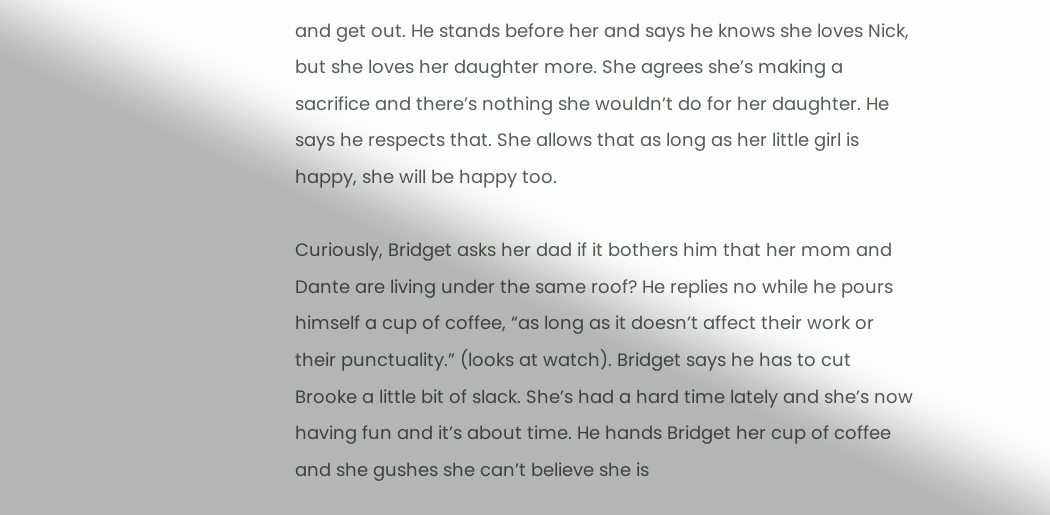and get out. He stands before her and says he knows she loves Nick, but she loves her daughter more. She agrees she’s making a sacrifice and there’s nothing she wouldn’t do for her daughter. He says he respects that. She allows that as long as her little girl is happy, she will be happy too.

Curiously, Bridget asks her dad if it bothers him that her mom and Dante are living under the same roof? He replies no while he pours himself a cup of coffee, “as long as it doesn’t affect their work or their punctuality.” (looks at watch). Bridget says he has to cut Brooke a little bit of slack. She’s had a hard time lately and she’s now having fun and it’s about time. He hands Bridget her cup of coffee and she gushes she can’t believe she is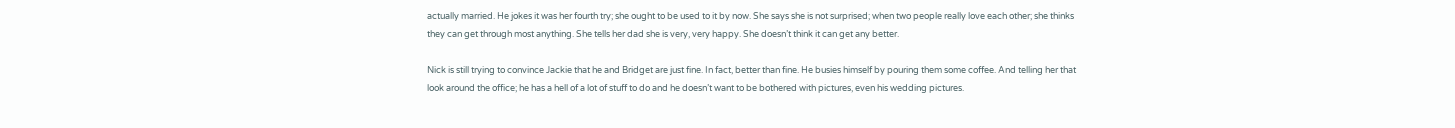actually married. He jokes it was her fourth try; she ought to be used to it by now. She says she is not surprised; when two people really love each other; she thinks they can get through most anything. She tells her dad she is very, very happy. She doesn’t think it can get any better.

Nick is still trying to convince Jackie that he and Bridget are just fine. In fact, better than fine. He busies himself by pouring them some coffee. And telling her that look around the office; he has a hell of a lot of stuff to do and he doesn’t want to be bothered with pictures, even his wedding pictures.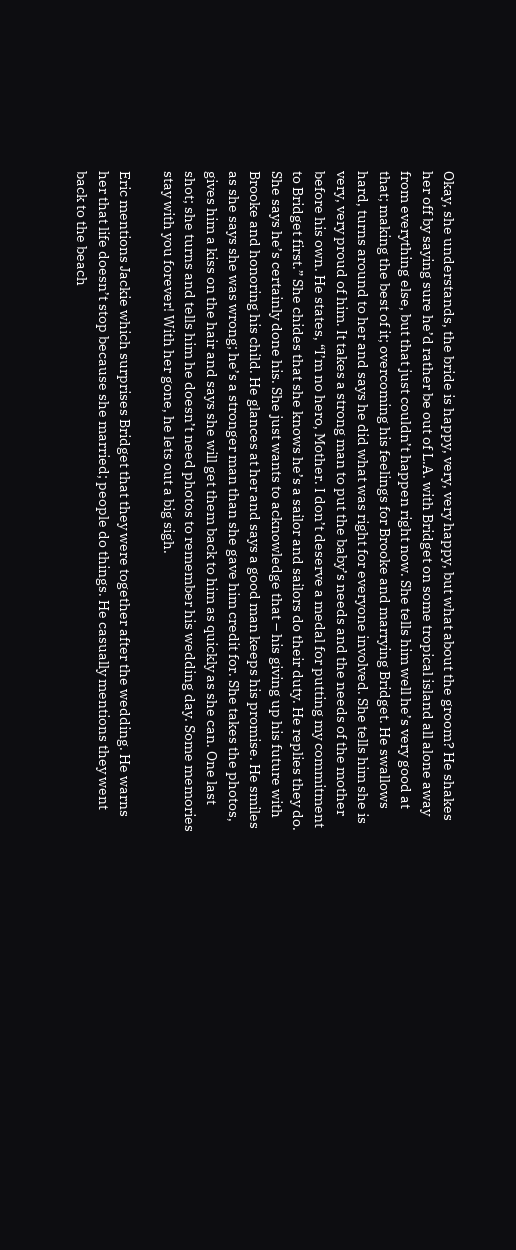Okay, she understands, the bride is happy, very, very happy, but what about the groom? He shakes her off by saying sure he’d rather be out of L.A. with Bridget on some tropical island all alone away from everything else, but that just couldn’t happen right now. She tells him well he’s very good at that; making the best of it; overcoming his feelings for Brooke and marrying Bridget. He swallows hard, turns around to her and says he did what was right for everyone involved. She tells him she is very, very proud of him. It takes a strong man to put the baby’s needs and the needs of the mother before his own. He states, “I’m no hero, Mother. I don’t deserve a medal for putting my commitment to Bridget first.” She chides that she knows he’s a sailor and sailors do their duty. He replies they do. She says he’s certainly done his. She just wants to acknowledge that – his giving up his future with Brooke and honoring his child. He glances at her and says a good man keeps his promise. He smiles as she says she was wrong; he’s a stronger man than she gave him credit for. She takes the photos, gives him a kiss on the hair and says she will get them back to him as quickly as she can. One last shot; she turns and tells him he doesn’t need photos to remember his wedding day. Some memories stay with you forever! With her gone, he lets out a big sigh.

Eric mentions Jackie which surprises Bridget that they were together after the wedding. He warns her that life doesn’t stop because she married; people do things. He casually mentions they went back to the beach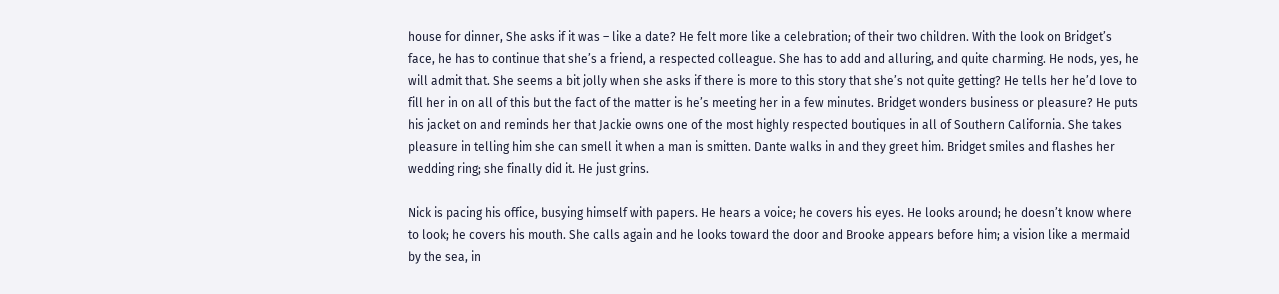house for dinner, She asks if it was – like a date? He felt more like a celebration; of their two children. With the look on Bridget’s face, he has to continue that she’s a friend, a respected colleague. She has to add and alluring, and quite charming. He nods, yes, he will admit that. She seems a bit jolly when she asks if there is more to this story that she’s not quite getting? He tells her he’d love to fill her in on all of this but the fact of the matter is he’s meeting her in a few minutes. Bridget wonders business or pleasure? He puts his jacket on and reminds her that Jackie owns one of the most highly respected boutiques in all of Southern California. She takes pleasure in telling him she can smell it when a man is smitten. Dante walks in and they greet him. Bridget smiles and flashes her wedding ring; she finally did it. He just grins.

Nick is pacing his office, busying himself with papers. He hears a voice; he covers his eyes. He looks around; he doesn’t know where to look; he covers his mouth. She calls again and he looks toward the door and Brooke appears before him; a vision like a mermaid by the sea, in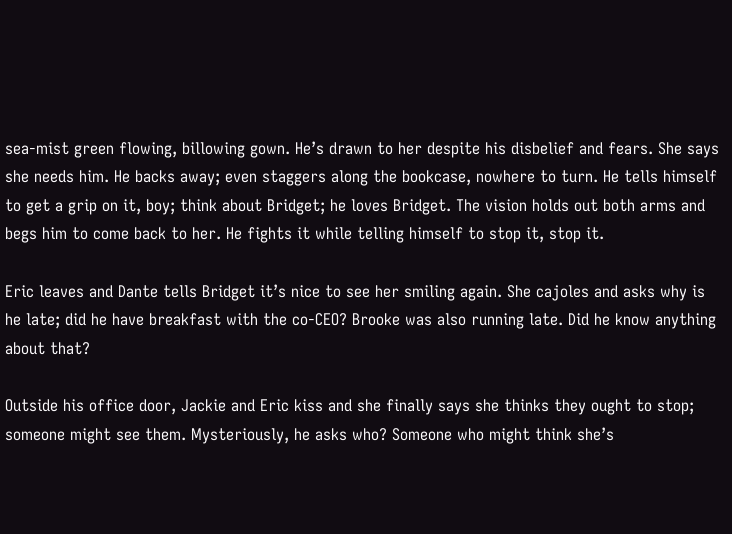sea-mist green flowing, billowing gown. He’s drawn to her despite his disbelief and fears. She says she needs him. He backs away; even staggers along the bookcase, nowhere to turn. He tells himself to get a grip on it, boy; think about Bridget; he loves Bridget. The vision holds out both arms and begs him to come back to her. He fights it while telling himself to stop it, stop it.

Eric leaves and Dante tells Bridget it’s nice to see her smiling again. She cajoles and asks why is he late; did he have breakfast with the co-CEO? Brooke was also running late. Did he know anything about that?

Outside his office door, Jackie and Eric kiss and she finally says she thinks they ought to stop; someone might see them. Mysteriously, he asks who? Someone who might think she’s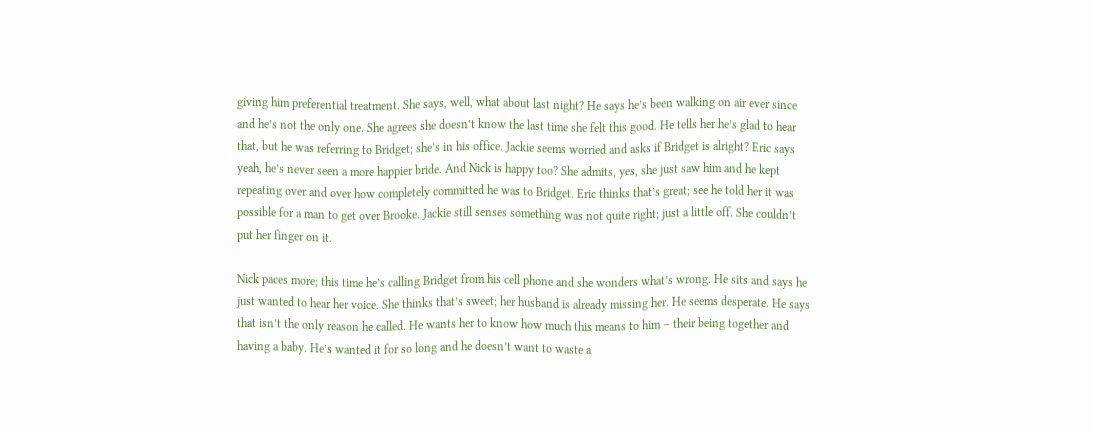giving him preferential treatment. She says, well, what about last night? He says he’s been walking on air ever since and he’s not the only one. She agrees she doesn’t know the last time she felt this good. He tells her he’s glad to hear that, but he was referring to Bridget; she’s in his office. Jackie seems worried and asks if Bridget is alright? Eric says yeah, he’s never seen a more happier bride. And Nick is happy too? She admits, yes, she just saw him and he kept repeating over and over how completely committed he was to Bridget. Eric thinks that’s great; see he told her it was possible for a man to get over Brooke. Jackie still senses something was not quite right; just a little off. She couldn’t put her finger on it.

Nick paces more; this time he’s calling Bridget from his cell phone and she wonders what’s wrong. He sits and says he just wanted to hear her voice. She thinks that’s sweet; her husband is already missing her. He seems desperate. He says that isn’t the only reason he called. He wants her to know how much this means to him – their being together and having a baby. He’s wanted it for so long and he doesn’t want to waste a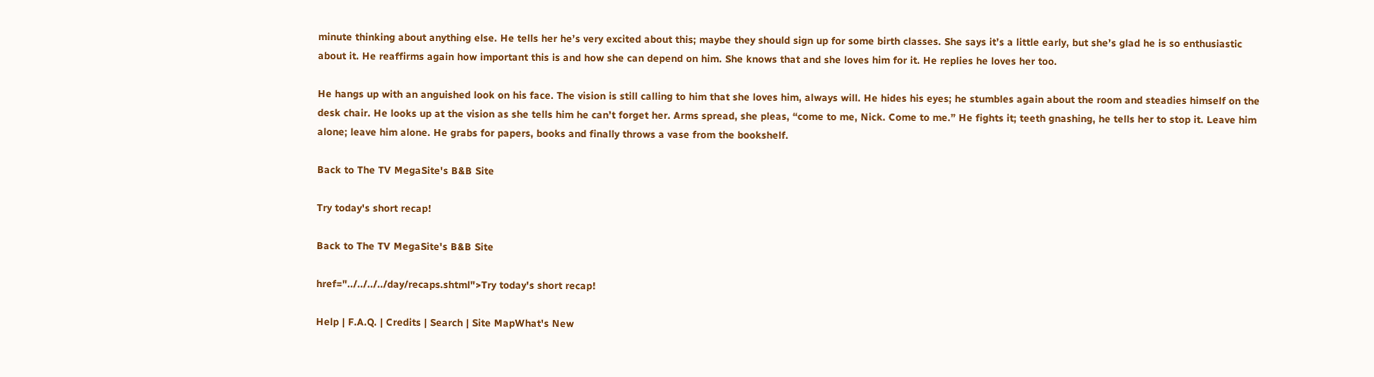minute thinking about anything else. He tells her he’s very excited about this; maybe they should sign up for some birth classes. She says it’s a little early, but she’s glad he is so enthusiastic about it. He reaffirms again how important this is and how she can depend on him. She knows that and she loves him for it. He replies he loves her too.

He hangs up with an anguished look on his face. The vision is still calling to him that she loves him, always will. He hides his eyes; he stumbles again about the room and steadies himself on the desk chair. He looks up at the vision as she tells him he can’t forget her. Arms spread, she pleas, “come to me, Nick. Come to me.” He fights it; teeth gnashing, he tells her to stop it. Leave him alone; leave him alone. He grabs for papers, books and finally throws a vase from the bookshelf.

Back to The TV MegaSite's B&B Site

Try today's short recap!

Back to The TV MegaSite's B&B Site

href="../../../../day/recaps.shtml">Try today's short recap!

Help | F.A.Q. | Credits | Search | Site MapWhat's New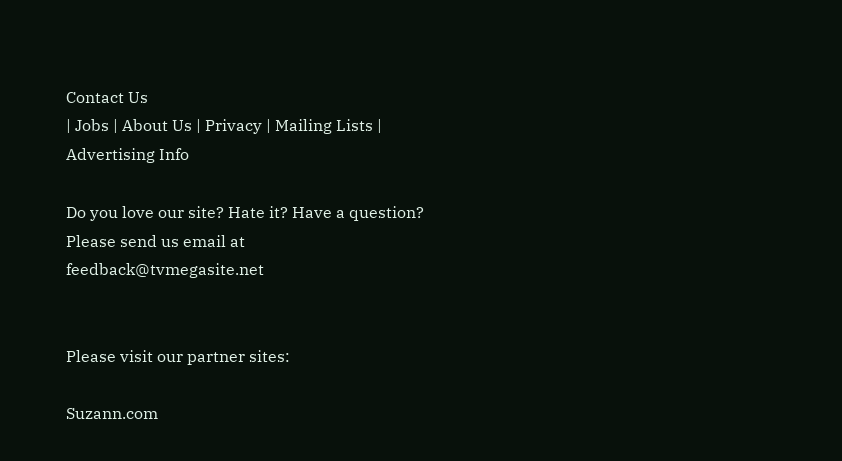Contact Us
| Jobs | About Us | Privacy | Mailing Lists | Advertising Info

Do you love our site? Hate it? Have a question?  Please send us email at feedback@tvmegasite.net


Please visit our partner sites:

Suzann.com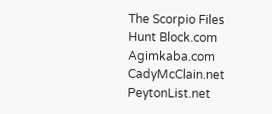The Scorpio Files
Hunt Block.com  Agimkaba.com
CadyMcClain.net  PeytonList.net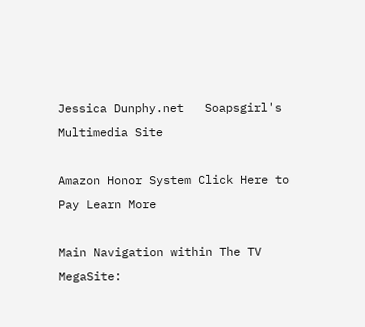Jessica Dunphy.net   Soapsgirl's Multimedia Site

Amazon Honor System Click Here to Pay Learn More

Main Navigation within The TV MegaSite: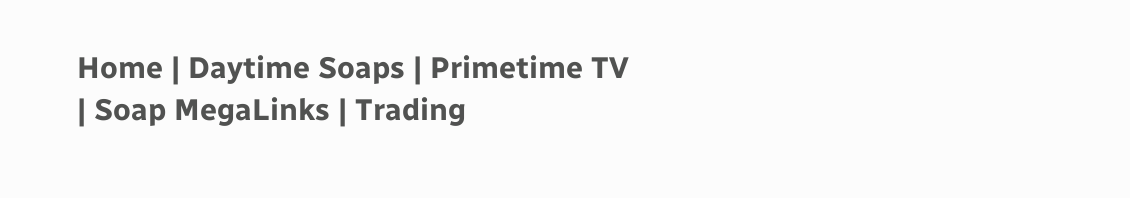Home | Daytime Soaps | Primetime TV | Soap MegaLinks | Trading